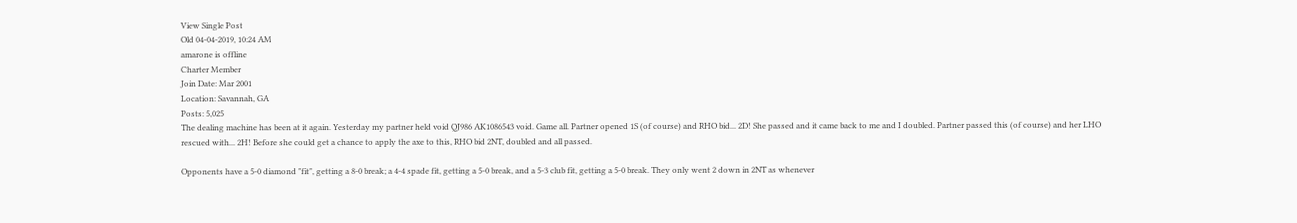View Single Post
Old 04-04-2019, 10:24 AM
amarone is offline
Charter Member
Join Date: Mar 2001
Location: Savannah, GA
Posts: 5,025
The dealing machine has been at it again. Yesterday my partner held void QJ986 AK1086543 void. Game all. Partner opened 1S (of course) and RHO bid... 2D! She passed and it came back to me and I doubled. Partner passed this (of course) and her LHO rescued with... 2H! Before she could get a chance to apply the axe to this, RHO bid 2NT, doubled and all passed.

Opponents have a 5-0 diamond "fit", getting a 8-0 break; a 4-4 spade fit, getting a 5-0 break, and a 5-3 club fit, getting a 5-0 break. They only went 2 down in 2NT as whenever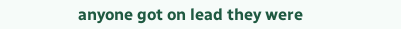anyone got on lead they were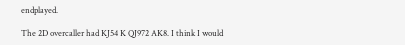endplayed.

The 2D overcaller had KJ54 K QJ972 AK8. I think I would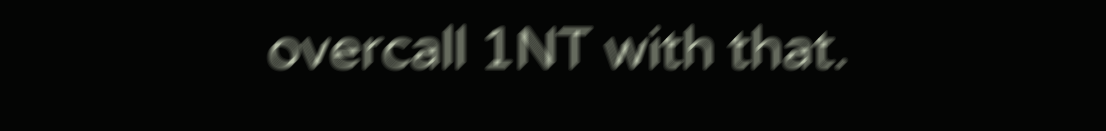overcall 1NT with that.